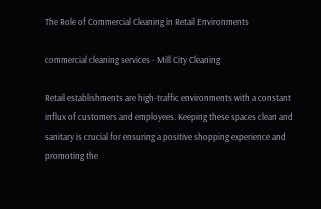The Role of Commercial Cleaning in Retail Environments

commercial cleaning services - Mill City Cleaning

Retail establishments are high-traffic environments with a constant influx of customers and employees. Keeping these spaces clean and sanitary is crucial for ensuring a positive shopping experience and promoting the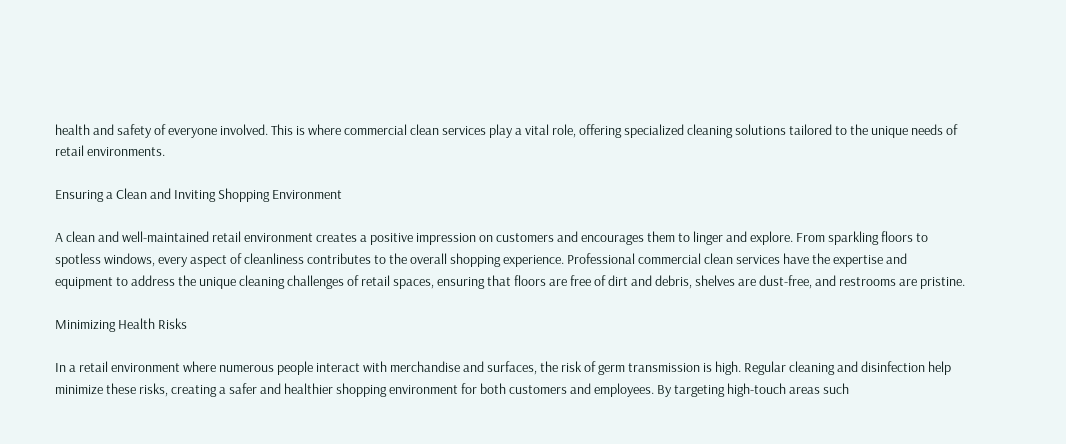health and safety of everyone involved. This is where commercial clean services play a vital role, offering specialized cleaning solutions tailored to the unique needs of retail environments.

Ensuring a Clean and Inviting Shopping Environment

A clean and well-maintained retail environment creates a positive impression on customers and encourages them to linger and explore. From sparkling floors to spotless windows, every aspect of cleanliness contributes to the overall shopping experience. Professional commercial clean services have the expertise and equipment to address the unique cleaning challenges of retail spaces, ensuring that floors are free of dirt and debris, shelves are dust-free, and restrooms are pristine.

Minimizing Health Risks

In a retail environment where numerous people interact with merchandise and surfaces, the risk of germ transmission is high. Regular cleaning and disinfection help minimize these risks, creating a safer and healthier shopping environment for both customers and employees. By targeting high-touch areas such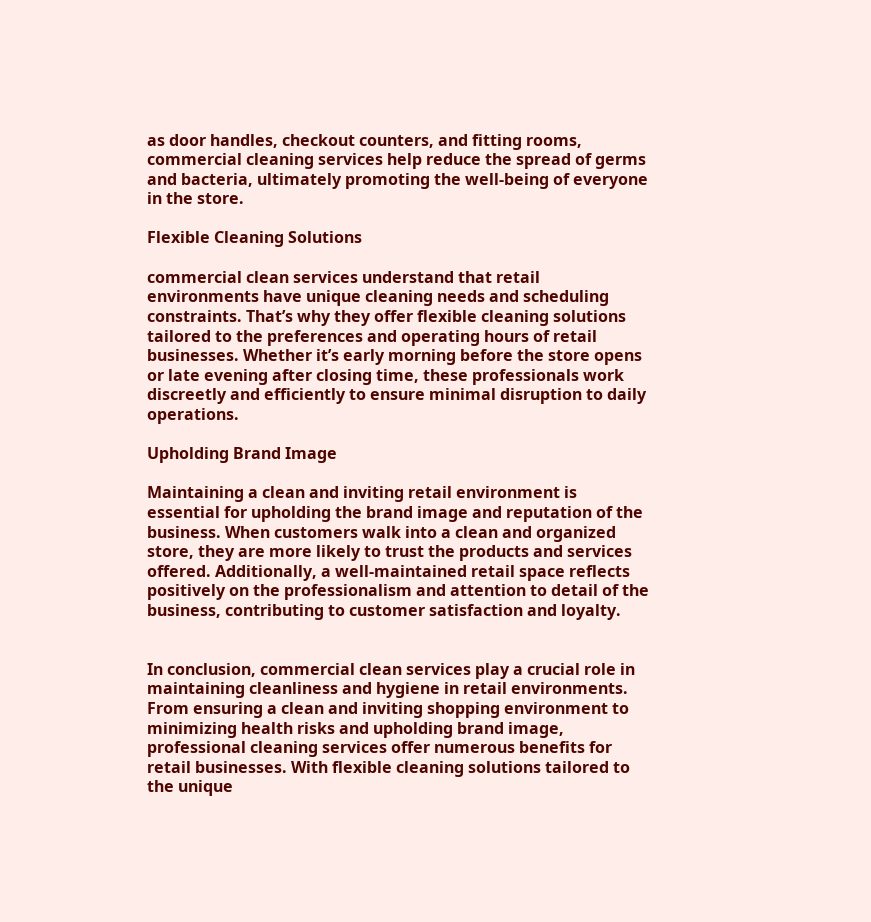as door handles, checkout counters, and fitting rooms, commercial cleaning services help reduce the spread of germs and bacteria, ultimately promoting the well-being of everyone in the store.

Flexible Cleaning Solutions

commercial clean services understand that retail environments have unique cleaning needs and scheduling constraints. That’s why they offer flexible cleaning solutions tailored to the preferences and operating hours of retail businesses. Whether it’s early morning before the store opens or late evening after closing time, these professionals work discreetly and efficiently to ensure minimal disruption to daily operations.

Upholding Brand Image

Maintaining a clean and inviting retail environment is essential for upholding the brand image and reputation of the business. When customers walk into a clean and organized store, they are more likely to trust the products and services offered. Additionally, a well-maintained retail space reflects positively on the professionalism and attention to detail of the business, contributing to customer satisfaction and loyalty.


In conclusion, commercial clean services play a crucial role in maintaining cleanliness and hygiene in retail environments. From ensuring a clean and inviting shopping environment to minimizing health risks and upholding brand image, professional cleaning services offer numerous benefits for retail businesses. With flexible cleaning solutions tailored to the unique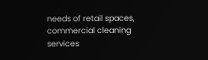needs of retail spaces, commercial cleaning services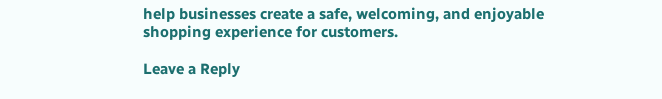help businesses create a safe, welcoming, and enjoyable shopping experience for customers.

Leave a Reply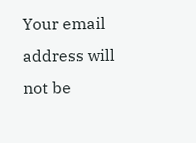Your email address will not be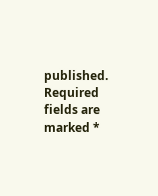published. Required fields are marked *